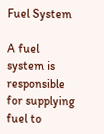Fuel System

A fuel system is responsible for supplying fuel to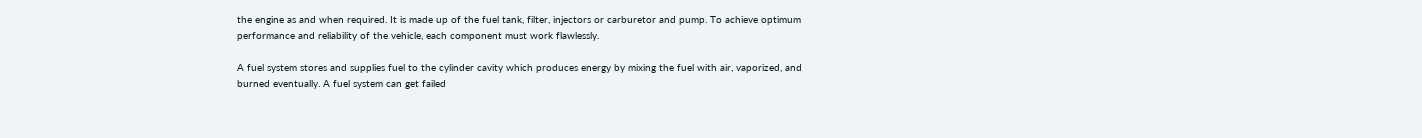the engine as and when required. It is made up of the fuel tank, filter, injectors or carburetor and pump. To achieve optimum performance and reliability of the vehicle, each component must work flawlessly.

A fuel system stores and supplies fuel to the cylinder cavity which produces energy by mixing the fuel with air, vaporized, and burned eventually. A fuel system can get failed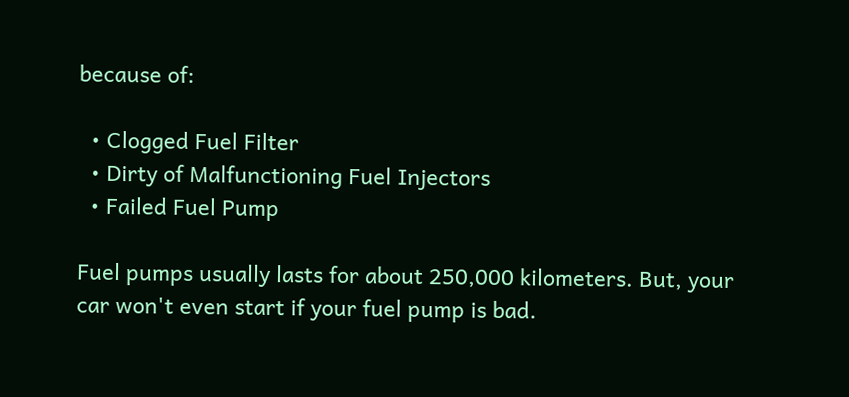because of:

  • Clogged Fuel Filter
  • Dirty of Malfunctioning Fuel Injectors
  • Failed Fuel Pump

Fuel pumps usually lasts for about 250,000 kilometers. But, your car won't even start if your fuel pump is bad.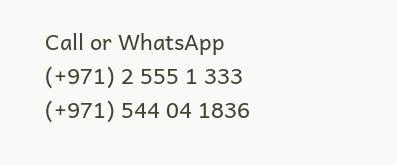Call or WhatsApp
(+971) 2 555 1 333
(+971) 544 04 1836